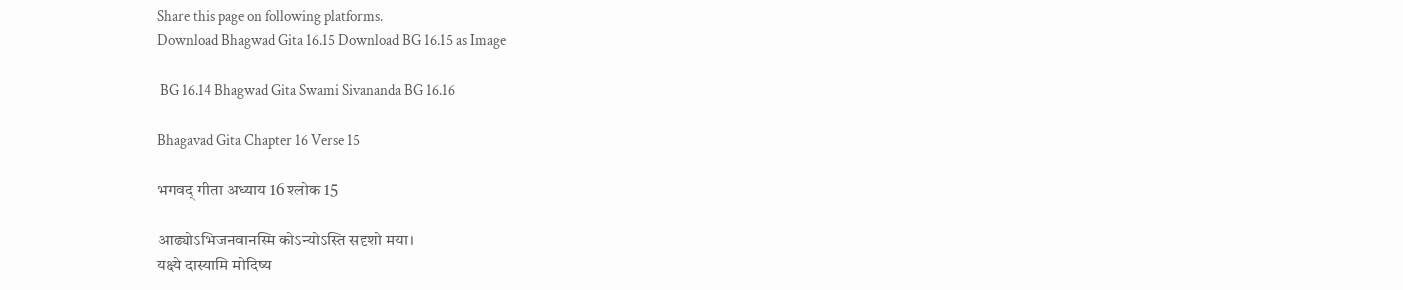Share this page on following platforms.
Download Bhagwad Gita 16.15 Download BG 16.15 as Image

 BG 16.14 Bhagwad Gita Swami Sivananda BG 16.16

Bhagavad Gita Chapter 16 Verse 15

भगवद् गीता अध्याय 16 श्लोक 15

आढ्योऽभिजनवानस्मि कोऽन्योऽस्ति सदृशो मया।
यक्ष्ये दास्यामि मोदिष्य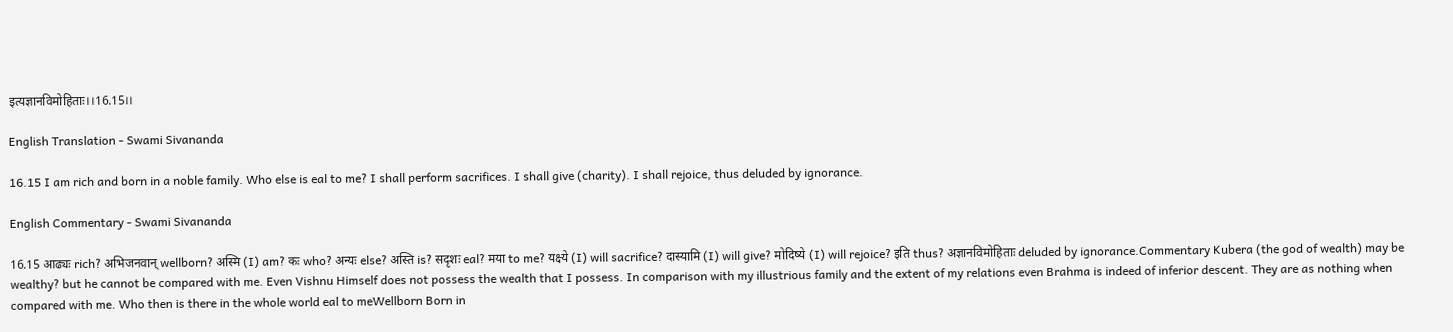इत्यज्ञानविमोहिताः।।16.15।।

English Translation - Swami Sivananda

16.15 I am rich and born in a noble family. Who else is eal to me? I shall perform sacrifices. I shall give (charity). I shall rejoice, thus deluded by ignorance.

English Commentary - Swami Sivananda

16.15 आढ्यः rich? अभिजनवान् wellborn? अस्मि (I) am? कः who? अन्यः else? अस्ति is? सदृशः eal? मया to me? यक्ष्ये (I) will sacrifice? दास्यामि (I) will give? मोदिष्ये (I) will rejoice? इति thus? अज्ञानविमोहिताः deluded by ignorance.Commentary Kubera (the god of wealth) may be wealthy? but he cannot be compared with me. Even Vishnu Himself does not possess the wealth that I possess. In comparison with my illustrious family and the extent of my relations even Brahma is indeed of inferior descent. They are as nothing when compared with me. Who then is there in the whole world eal to meWellborn Born in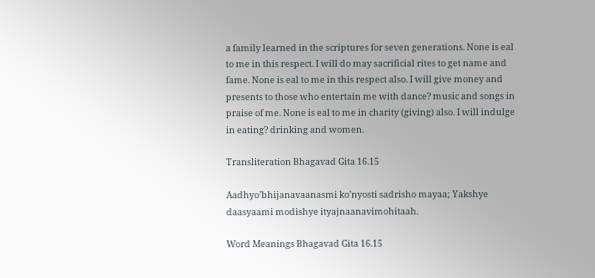a family learned in the scriptures for seven generations. None is eal to me in this respect. I will do may sacrificial rites to get name and fame. None is eal to me in this respect also. I will give money and presents to those who entertain me with dance? music and songs in praise of me. None is eal to me in charity (giving) also. I will indulge in eating? drinking and women.

Transliteration Bhagavad Gita 16.15

Aadhyo’bhijanavaanasmi ko’nyosti sadrisho mayaa; Yakshye daasyaami modishye ityajnaanavimohitaah.

Word Meanings Bhagavad Gita 16.15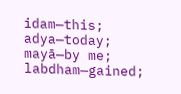idam—this; adya—today; mayā—by me; labdham—gained;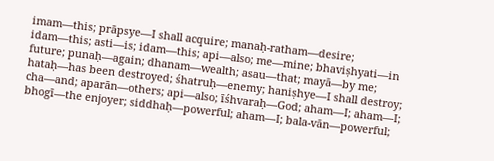imam—this; prāpsye—I shall acquire; manaḥ-ratham—desire; idam—this; asti—is; idam—this; api—also; me—mine; bhaviṣhyati—in future; punaḥ—again; dhanam—wealth; asau—that; mayā—by me; hataḥ—has been destroyed; śhatruḥ—enemy; haniṣhye—I shall destroy; cha—and; aparān—others; api—also; īśhvaraḥ—God; aham—I; aham—I; bhogī—the enjoyer; siddhaḥ—powerful; aham—I; bala-vān—powerful;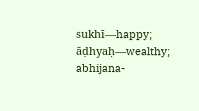sukhī—happy; āḍhyaḥ—wealthy; abhijana-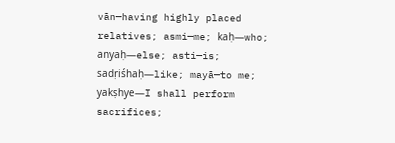vān—having highly placed relatives; asmi—me; kaḥ—who; anyaḥ—else; asti—is; sadṛiśhaḥ—like; mayā—to me; yakṣhye—I shall perform sacrifices;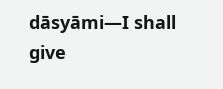dāsyāmi—I shall give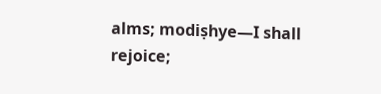alms; modiṣhye—I shall rejoice;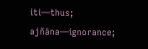iti—thus; ajñāna—ignorance;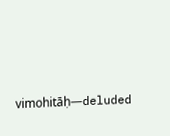vimohitāḥ—deluded